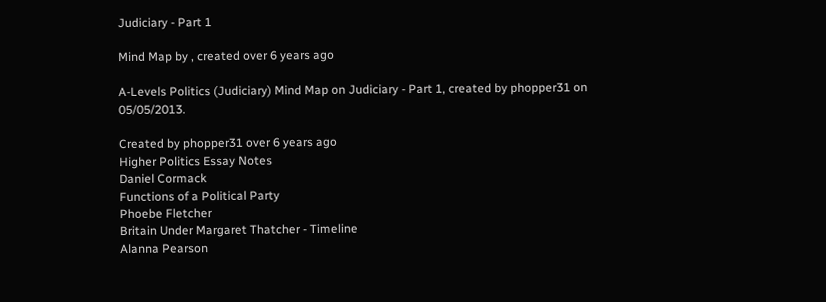Judiciary - Part 1

Mind Map by , created over 6 years ago

A-Levels Politics (Judiciary) Mind Map on Judiciary - Part 1, created by phopper31 on 05/05/2013.

Created by phopper31 over 6 years ago
Higher Politics Essay Notes
Daniel Cormack
Functions of a Political Party
Phoebe Fletcher
Britain Under Margaret Thatcher - Timeline
Alanna Pearson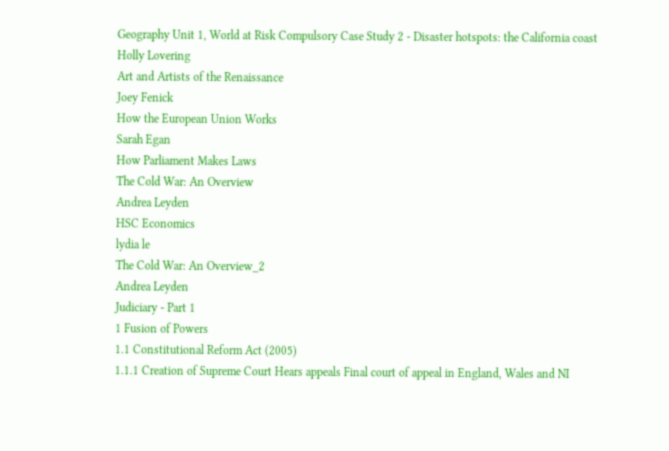Geography Unit 1, World at Risk Compulsory Case Study 2 - Disaster hotspots: the California coast
Holly Lovering
Art and Artists of the Renaissance
Joey Fenick
How the European Union Works
Sarah Egan
How Parliament Makes Laws
The Cold War: An Overview
Andrea Leyden
HSC Economics
lydia le
The Cold War: An Overview_2
Andrea Leyden
Judiciary - Part 1
1 Fusion of Powers
1.1 Constitutional Reform Act (2005)
1.1.1 Creation of Supreme Court Hears appeals Final court of appeal in England, Wales and NI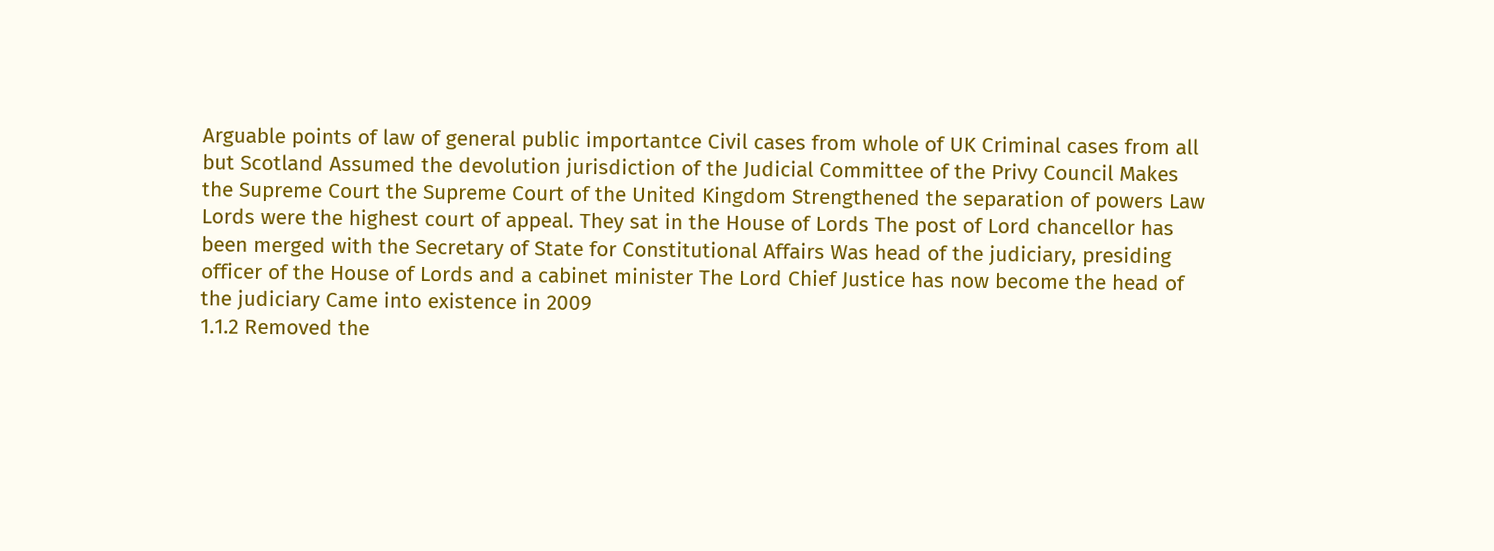Arguable points of law of general public importantce Civil cases from whole of UK Criminal cases from all but Scotland Assumed the devolution jurisdiction of the Judicial Committee of the Privy Council Makes the Supreme Court the Supreme Court of the United Kingdom Strengthened the separation of powers Law Lords were the highest court of appeal. They sat in the House of Lords The post of Lord chancellor has been merged with the Secretary of State for Constitutional Affairs Was head of the judiciary, presiding officer of the House of Lords and a cabinet minister The Lord Chief Justice has now become the head of the judiciary Came into existence in 2009
1.1.2 Removed the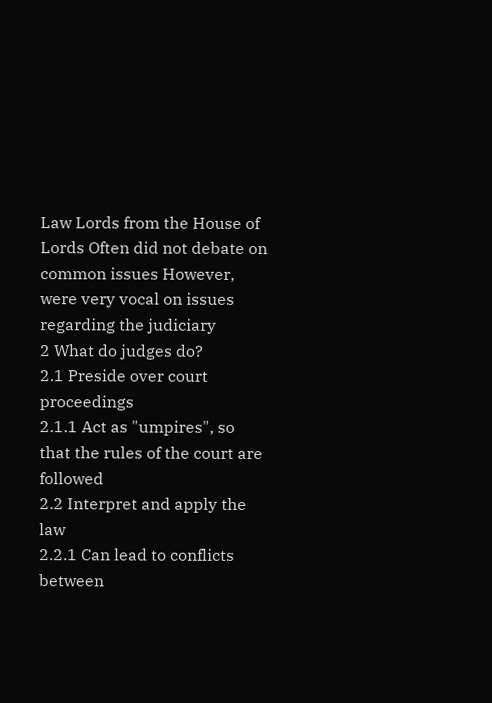Law Lords from the House of Lords Often did not debate on common issues However, were very vocal on issues regarding the judiciary
2 What do judges do?
2.1 Preside over court proceedings
2.1.1 Act as "umpires", so that the rules of the court are followed
2.2 Interpret and apply the law
2.2.1 Can lead to conflicts between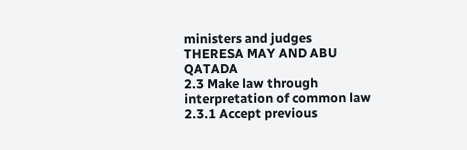ministers and judges THERESA MAY AND ABU QATADA
2.3 Make law through interpretation of common law
2.3.1 Accept previous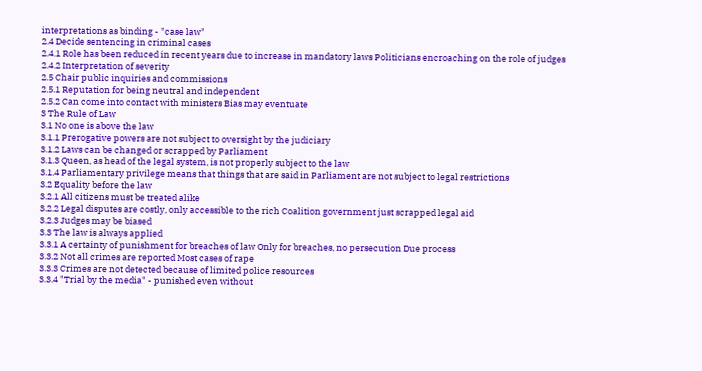interpretations as binding - "case law"
2.4 Decide sentencing in criminal cases
2.4.1 Role has been reduced in recent years due to increase in mandatory laws Politicians encroaching on the role of judges
2.4.2 Interpretation of severity
2.5 Chair public inquiries and commissions
2.5.1 Reputation for being neutral and independent
2.5.2 Can come into contact with ministers Bias may eventuate
3 The Rule of Law
3.1 No one is above the law
3.1.1 Prerogative powers are not subject to oversight by the judiciary
3.1.2 Laws can be changed or scrapped by Parliament
3.1.3 Queen, as head of the legal system, is not properly subject to the law
3.1.4 Parliamentary privilege means that things that are said in Parliament are not subject to legal restrictions
3.2 Equality before the law
3.2.1 All citizens must be treated alike
3.2.2 Legal disputes are costly, only accessible to the rich Coalition government just scrapped legal aid
3.2.3 Judges may be biased
3.3 The law is always applied
3.3.1 A certainty of punishment for breaches of law Only for breaches, no persecution Due process
3.3.2 Not all crimes are reported Most cases of rape
3.3.3 Crimes are not detected because of limited police resources
3.3.4 "Trial by the media" - punished even without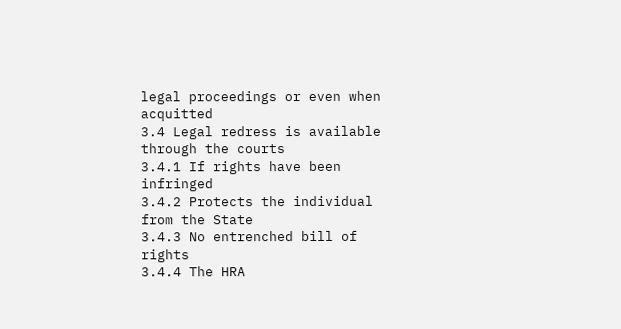legal proceedings or even when acquitted
3.4 Legal redress is available through the courts
3.4.1 If rights have been infringed
3.4.2 Protects the individual from the State
3.4.3 No entrenched bill of rights
3.4.4 The HRA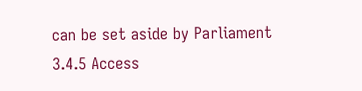can be set aside by Parliament
3.4.5 Access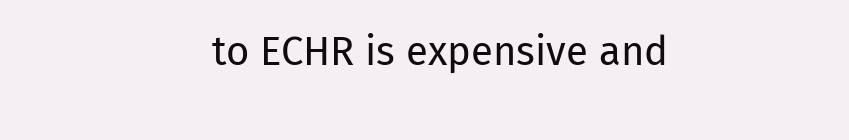to ECHR is expensive and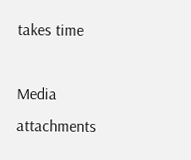takes time

Media attachments